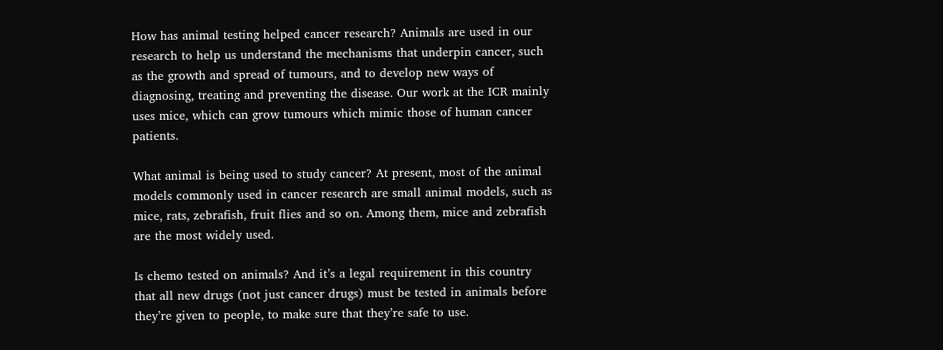How has animal testing helped cancer research? Animals are used in our research to help us understand the mechanisms that underpin cancer, such as the growth and spread of tumours, and to develop new ways of diagnosing, treating and preventing the disease. Our work at the ICR mainly uses mice, which can grow tumours which mimic those of human cancer patients.

What animal is being used to study cancer? At present, most of the animal models commonly used in cancer research are small animal models, such as mice, rats, zebrafish, fruit flies and so on. Among them, mice and zebrafish are the most widely used.

Is chemo tested on animals? And it’s a legal requirement in this country that all new drugs (not just cancer drugs) must be tested in animals before they’re given to people, to make sure that they’re safe to use.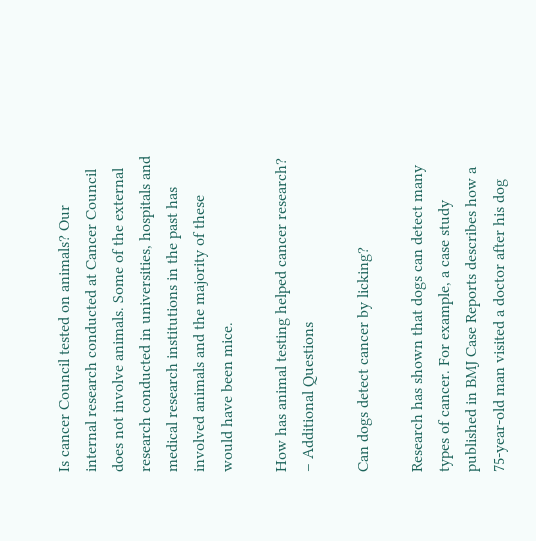Is cancer Council tested on animals? Our internal research conducted at Cancer Council does not involve animals. Some of the external research conducted in universities, hospitals and medical research institutions in the past has involved animals and the majority of these would have been mice.

How has animal testing helped cancer research? – Additional Questions

Can dogs detect cancer by licking?

Research has shown that dogs can detect many types of cancer. For example, a case study published in BMJ Case Reports describes how a 75-year-old man visited a doctor after his dog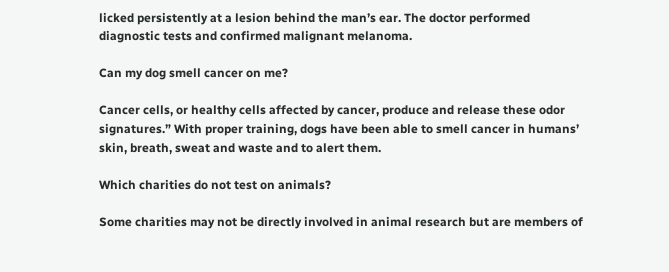licked persistently at a lesion behind the man’s ear. The doctor performed diagnostic tests and confirmed malignant melanoma.

Can my dog smell cancer on me?

Cancer cells, or healthy cells affected by cancer, produce and release these odor signatures.” With proper training, dogs have been able to smell cancer in humans’ skin, breath, sweat and waste and to alert them.

Which charities do not test on animals?

Some charities may not be directly involved in animal research but are members of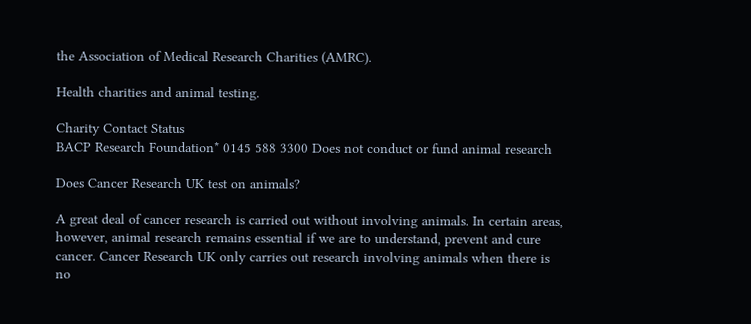the Association of Medical Research Charities (AMRC).

Health charities and animal testing.

Charity Contact Status
BACP Research Foundation* 0145 588 3300 Does not conduct or fund animal research

Does Cancer Research UK test on animals?

A great deal of cancer research is carried out without involving animals. In certain areas, however, animal research remains essential if we are to understand, prevent and cure cancer. Cancer Research UK only carries out research involving animals when there is no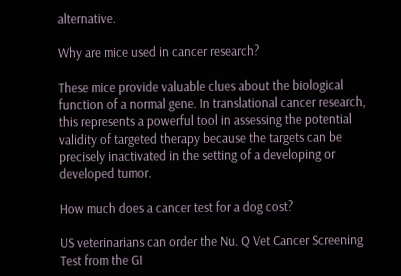alternative.

Why are mice used in cancer research?

These mice provide valuable clues about the biological function of a normal gene. In translational cancer research, this represents a powerful tool in assessing the potential validity of targeted therapy because the targets can be precisely inactivated in the setting of a developing or developed tumor.

How much does a cancer test for a dog cost?

US veterinarians can order the Nu. Q Vet Cancer Screening Test from the GI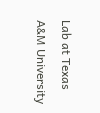Lab at Texas A&M University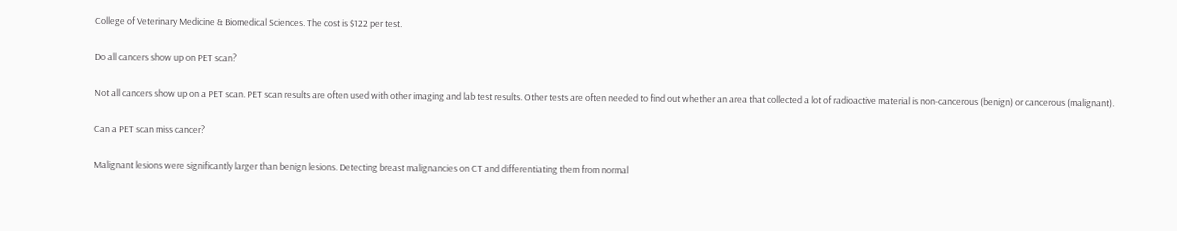College of Veterinary Medicine & Biomedical Sciences. The cost is $122 per test.

Do all cancers show up on PET scan?

Not all cancers show up on a PET scan. PET scan results are often used with other imaging and lab test results. Other tests are often needed to find out whether an area that collected a lot of radioactive material is non-cancerous (benign) or cancerous (malignant).

Can a PET scan miss cancer?

Malignant lesions were significantly larger than benign lesions. Detecting breast malignancies on CT and differentiating them from normal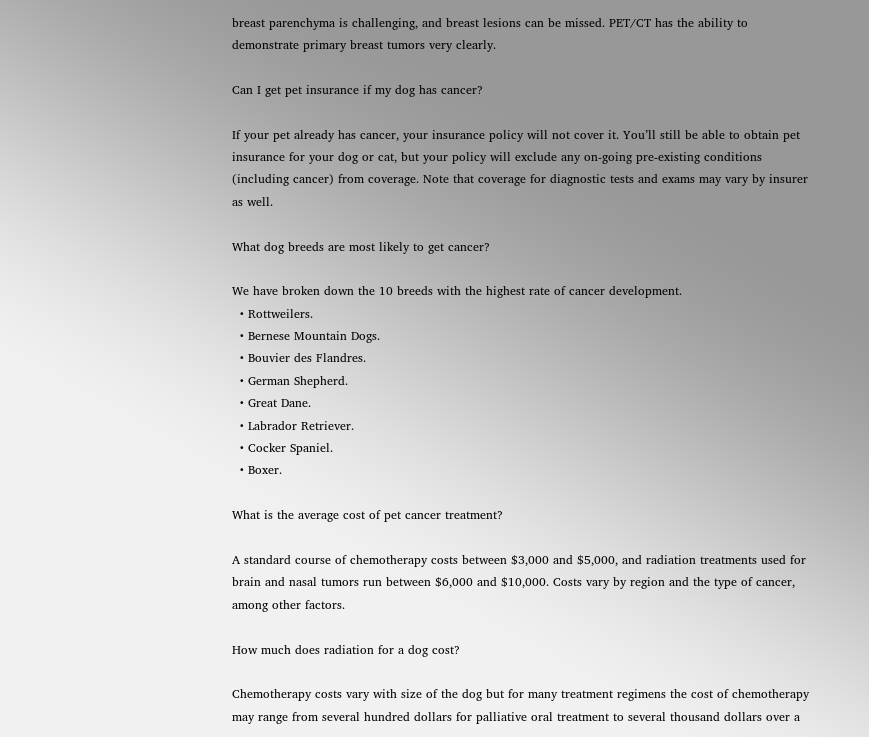breast parenchyma is challenging, and breast lesions can be missed. PET/CT has the ability to demonstrate primary breast tumors very clearly.

Can I get pet insurance if my dog has cancer?

If your pet already has cancer, your insurance policy will not cover it. You’ll still be able to obtain pet insurance for your dog or cat, but your policy will exclude any on-going pre-existing conditions (including cancer) from coverage. Note that coverage for diagnostic tests and exams may vary by insurer as well.

What dog breeds are most likely to get cancer?

We have broken down the 10 breeds with the highest rate of cancer development.
  • Rottweilers.
  • Bernese Mountain Dogs.
  • Bouvier des Flandres.
  • German Shepherd.
  • Great Dane.
  • Labrador Retriever.
  • Cocker Spaniel.
  • Boxer.

What is the average cost of pet cancer treatment?

A standard course of chemotherapy costs between $3,000 and $5,000, and radiation treatments used for brain and nasal tumors run between $6,000 and $10,000. Costs vary by region and the type of cancer, among other factors.

How much does radiation for a dog cost?

Chemotherapy costs vary with size of the dog but for many treatment regimens the cost of chemotherapy may range from several hundred dollars for palliative oral treatment to several thousand dollars over a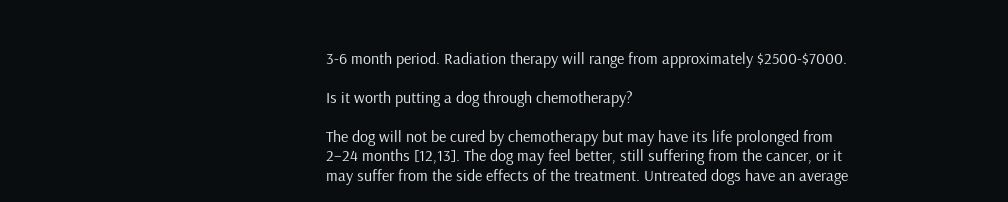3-6 month period. Radiation therapy will range from approximately $2500-$7000.

Is it worth putting a dog through chemotherapy?

The dog will not be cured by chemotherapy but may have its life prolonged from 2–24 months [12,13]. The dog may feel better, still suffering from the cancer, or it may suffer from the side effects of the treatment. Untreated dogs have an average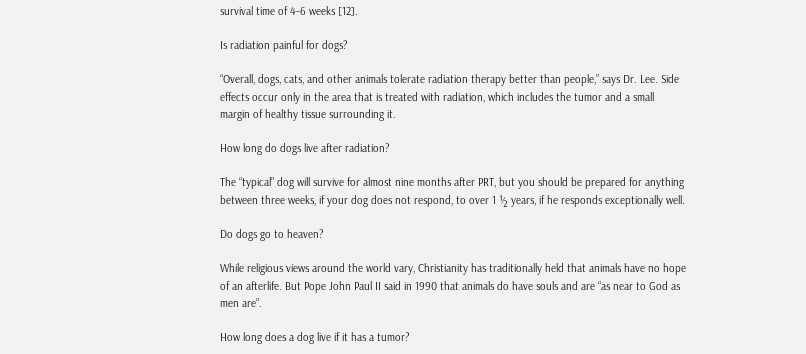survival time of 4–6 weeks [12].

Is radiation painful for dogs?

“Overall, dogs, cats, and other animals tolerate radiation therapy better than people,” says Dr. Lee. Side effects occur only in the area that is treated with radiation, which includes the tumor and a small margin of healthy tissue surrounding it.

How long do dogs live after radiation?

The “typical” dog will survive for almost nine months after PRT, but you should be prepared for anything between three weeks, if your dog does not respond, to over 1 ½ years, if he responds exceptionally well.

Do dogs go to heaven?

While religious views around the world vary, Christianity has traditionally held that animals have no hope of an afterlife. But Pope John Paul II said in 1990 that animals do have souls and are “as near to God as men are”.

How long does a dog live if it has a tumor?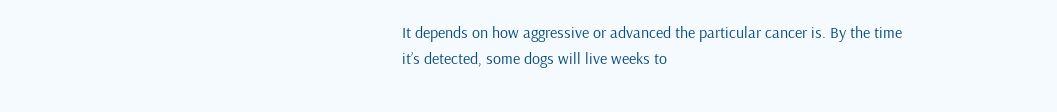It depends on how aggressive or advanced the particular cancer is. By the time it’s detected, some dogs will live weeks to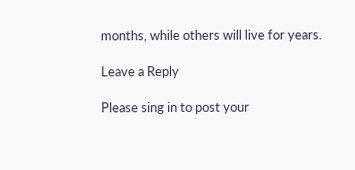months, while others will live for years.

Leave a Reply

Please sing in to post your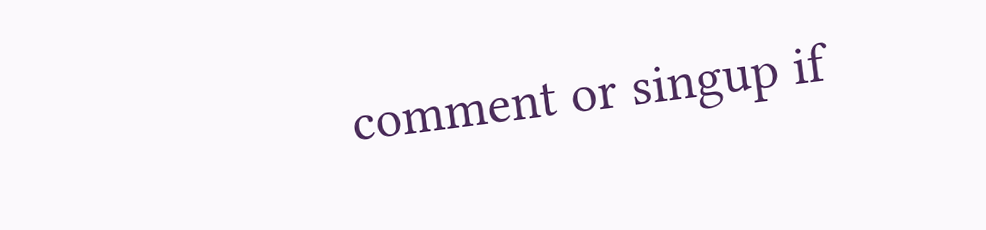comment or singup if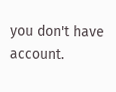you don't have account.